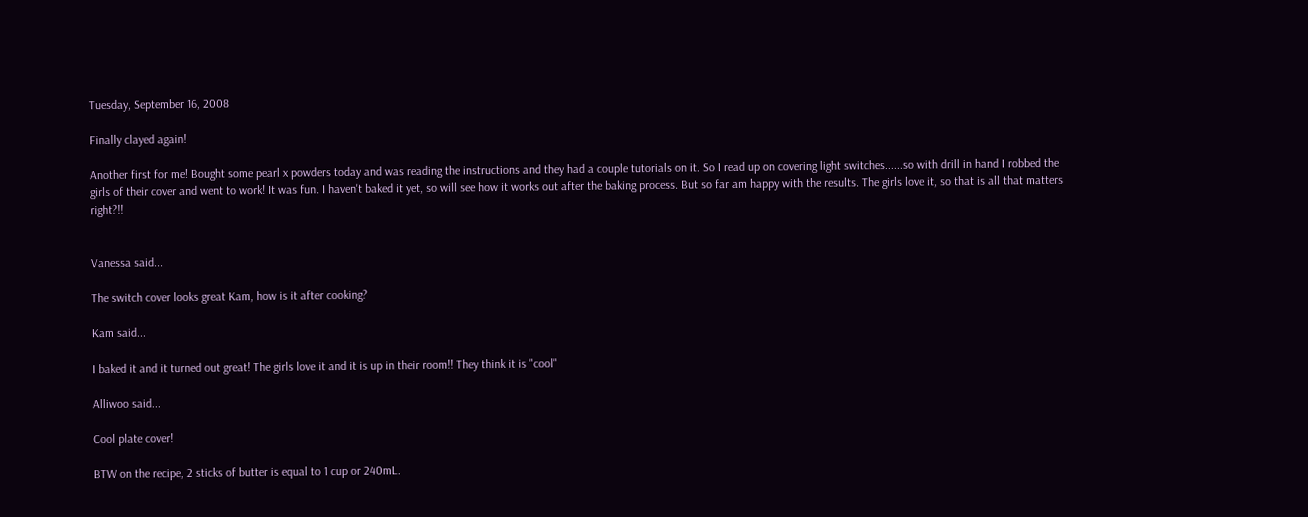Tuesday, September 16, 2008

Finally clayed again!

Another first for me! Bought some pearl x powders today and was reading the instructions and they had a couple tutorials on it. So I read up on covering light switches......so with drill in hand I robbed the girls of their cover and went to work! It was fun. I haven't baked it yet, so will see how it works out after the baking process. But so far am happy with the results. The girls love it, so that is all that matters right?!!


Vanessa said...

The switch cover looks great Kam, how is it after cooking?

Kam said...

I baked it and it turned out great! The girls love it and it is up in their room!! They think it is "cool"

Alliwoo said...

Cool plate cover!

BTW on the recipe, 2 sticks of butter is equal to 1 cup or 240mL.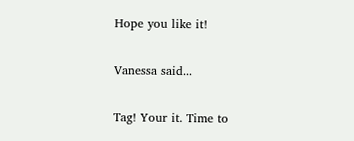Hope you like it!

Vanessa said...

Tag! Your it. Time to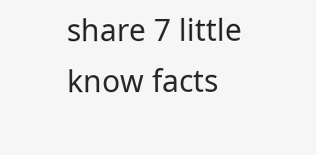share 7 little know facts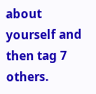about yourself and then tag 7 others.